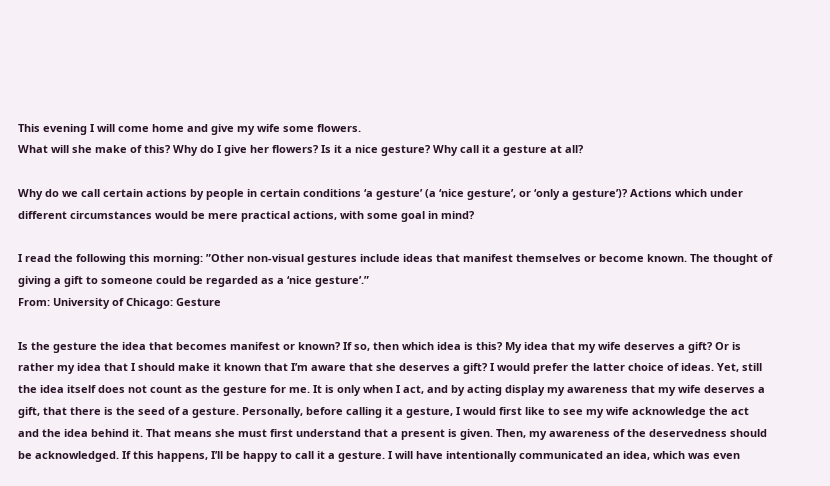This evening I will come home and give my wife some flowers.
What will she make of this? Why do I give her flowers? Is it a nice gesture? Why call it a gesture at all?

Why do we call certain actions by people in certain conditions ‘a gesture’ (a ‘nice gesture’, or ‘only a gesture’)? Actions which under different circumstances would be mere practical actions, with some goal in mind?

I read the following this morning: ”Other non-visual gestures include ideas that manifest themselves or become known. The thought of giving a gift to someone could be regarded as a ‘nice gesture’.”
From: University of Chicago: Gesture

Is the gesture the idea that becomes manifest or known? If so, then which idea is this? My idea that my wife deserves a gift? Or is rather my idea that I should make it known that I’m aware that she deserves a gift? I would prefer the latter choice of ideas. Yet, still the idea itself does not count as the gesture for me. It is only when I act, and by acting display my awareness that my wife deserves a gift, that there is the seed of a gesture. Personally, before calling it a gesture, I would first like to see my wife acknowledge the act and the idea behind it. That means she must first understand that a present is given. Then, my awareness of the deservedness should be acknowledged. If this happens, I’ll be happy to call it a gesture. I will have intentionally communicated an idea, which was even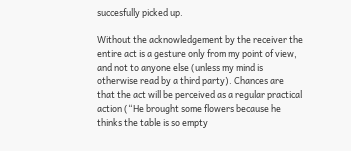succesfully picked up.

Without the acknowledgement by the receiver the entire act is a gesture only from my point of view, and not to anyone else (unless my mind is otherwise read by a third party). Chances are that the act will be perceived as a regular practical action (“He brought some flowers because he thinks the table is so empty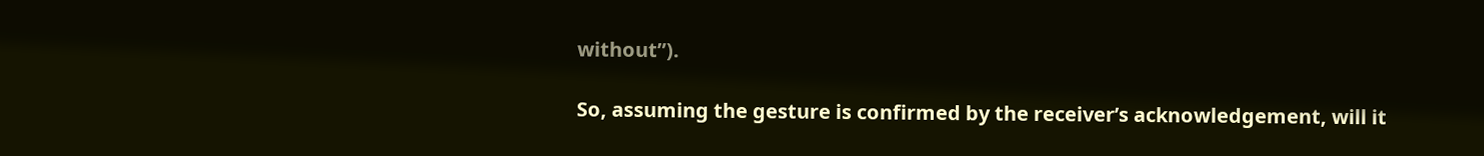without”).

So, assuming the gesture is confirmed by the receiver’s acknowledgement, will it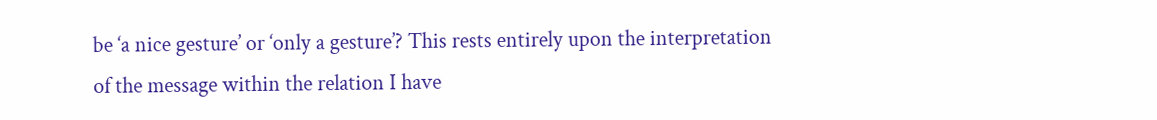be ‘a nice gesture’ or ‘only a gesture’? This rests entirely upon the interpretation of the message within the relation I have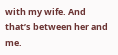with my wife. And that’s between her and me.